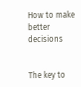How to make better decisions


The key to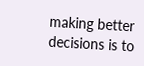making better decisions is to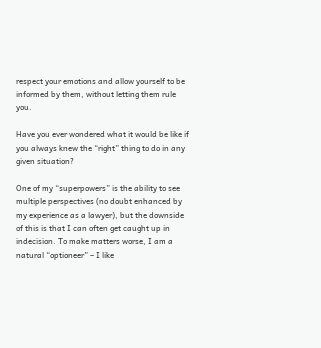respect your emotions and allow yourself to be informed by them, without letting them rule you.

Have you ever wondered what it would be like if you always knew the “right” thing to do in any given situation?

One of my “superpowers” is the ability to see multiple perspectives (no doubt enhanced by my experience as a lawyer), but the downside of this is that I can often get caught up in indecision. To make matters worse, I am a natural “optioneer” – I like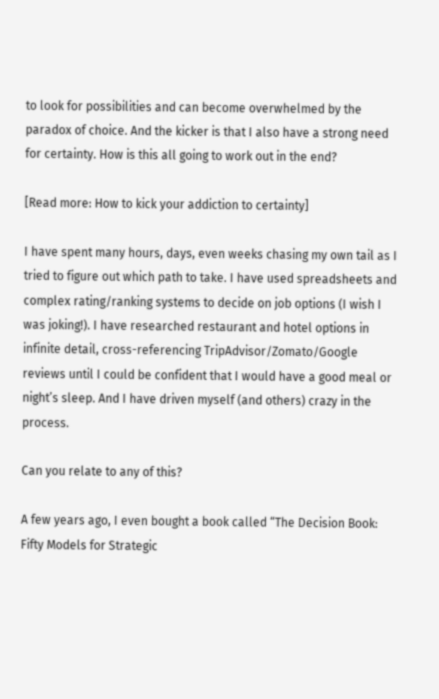to look for possibilities and can become overwhelmed by the paradox of choice. And the kicker is that I also have a strong need for certainty. How is this all going to work out in the end?

[Read more: How to kick your addiction to certainty]

I have spent many hours, days, even weeks chasing my own tail as I tried to figure out which path to take. I have used spreadsheets and complex rating/ranking systems to decide on job options (I wish I was joking!). I have researched restaurant and hotel options in infinite detail, cross-referencing TripAdvisor/Zomato/Google reviews until I could be confident that I would have a good meal or night’s sleep. And I have driven myself (and others) crazy in the process.

Can you relate to any of this?

A few years ago, I even bought a book called “The Decision Book: Fifty Models for Strategic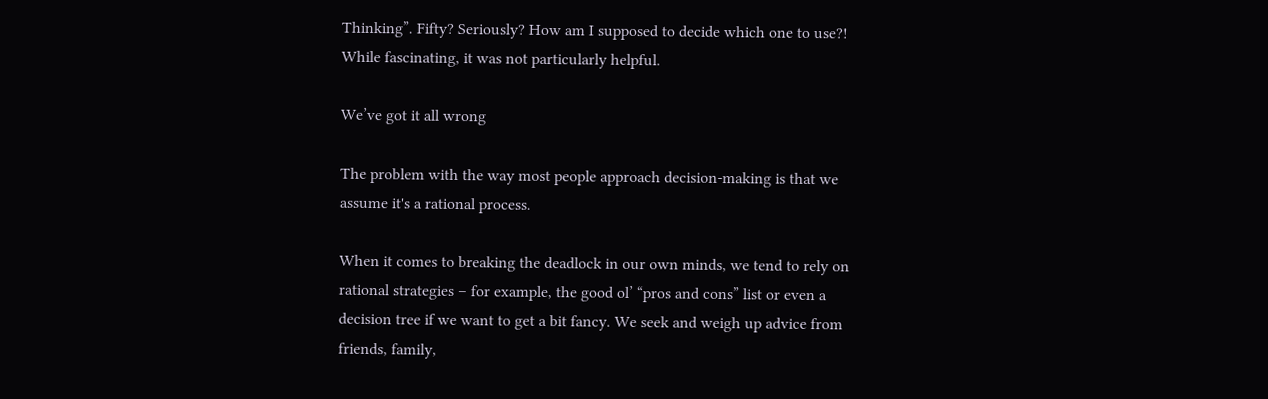Thinking”. Fifty? Seriously? How am I supposed to decide which one to use?! While fascinating, it was not particularly helpful.

We’ve got it all wrong

The problem with the way most people approach decision-making is that we assume it's a rational process.

When it comes to breaking the deadlock in our own minds, we tend to rely on rational strategies – for example, the good ol’ “pros and cons” list or even a decision tree if we want to get a bit fancy. We seek and weigh up advice from friends, family,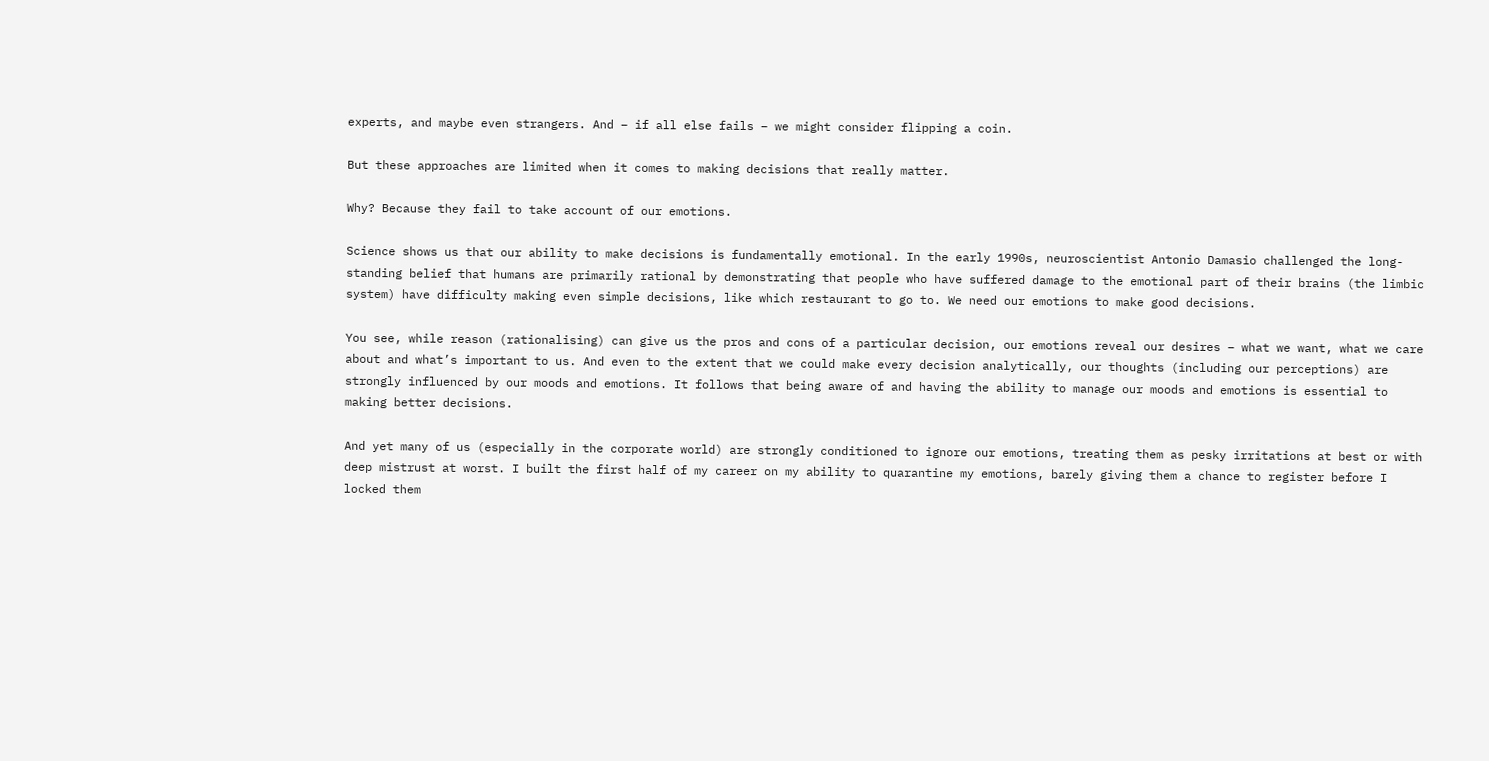experts, and maybe even strangers. And – if all else fails – we might consider flipping a coin.

But these approaches are limited when it comes to making decisions that really matter.

Why? Because they fail to take account of our emotions.

Science shows us that our ability to make decisions is fundamentally emotional. In the early 1990s, neuroscientist Antonio Damasio challenged the long-standing belief that humans are primarily rational by demonstrating that people who have suffered damage to the emotional part of their brains (the limbic system) have difficulty making even simple decisions, like which restaurant to go to. We need our emotions to make good decisions.

You see, while reason (rationalising) can give us the pros and cons of a particular decision, our emotions reveal our desires – what we want, what we care about and what’s important to us. And even to the extent that we could make every decision analytically, our thoughts (including our perceptions) are strongly influenced by our moods and emotions. It follows that being aware of and having the ability to manage our moods and emotions is essential to making better decisions.

And yet many of us (especially in the corporate world) are strongly conditioned to ignore our emotions, treating them as pesky irritations at best or with deep mistrust at worst. I built the first half of my career on my ability to quarantine my emotions, barely giving them a chance to register before I locked them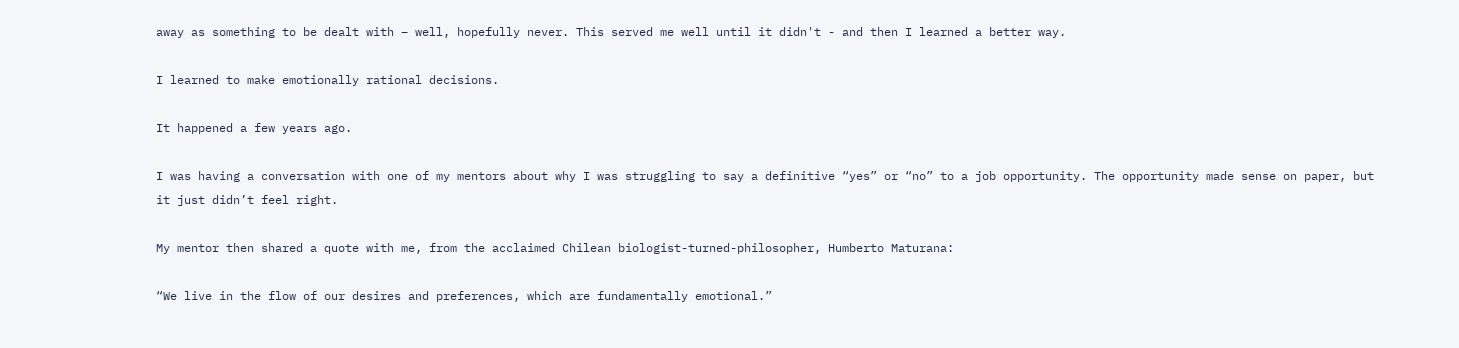away as something to be dealt with – well, hopefully never. This served me well until it didn't - and then I learned a better way.

I learned to make emotionally rational decisions.

It happened a few years ago.

I was having a conversation with one of my mentors about why I was struggling to say a definitive “yes” or “no” to a job opportunity. The opportunity made sense on paper, but it just didn’t feel right.

My mentor then shared a quote with me, from the acclaimed Chilean biologist-turned-philosopher, Humberto Maturana:

“We live in the flow of our desires and preferences, which are fundamentally emotional.”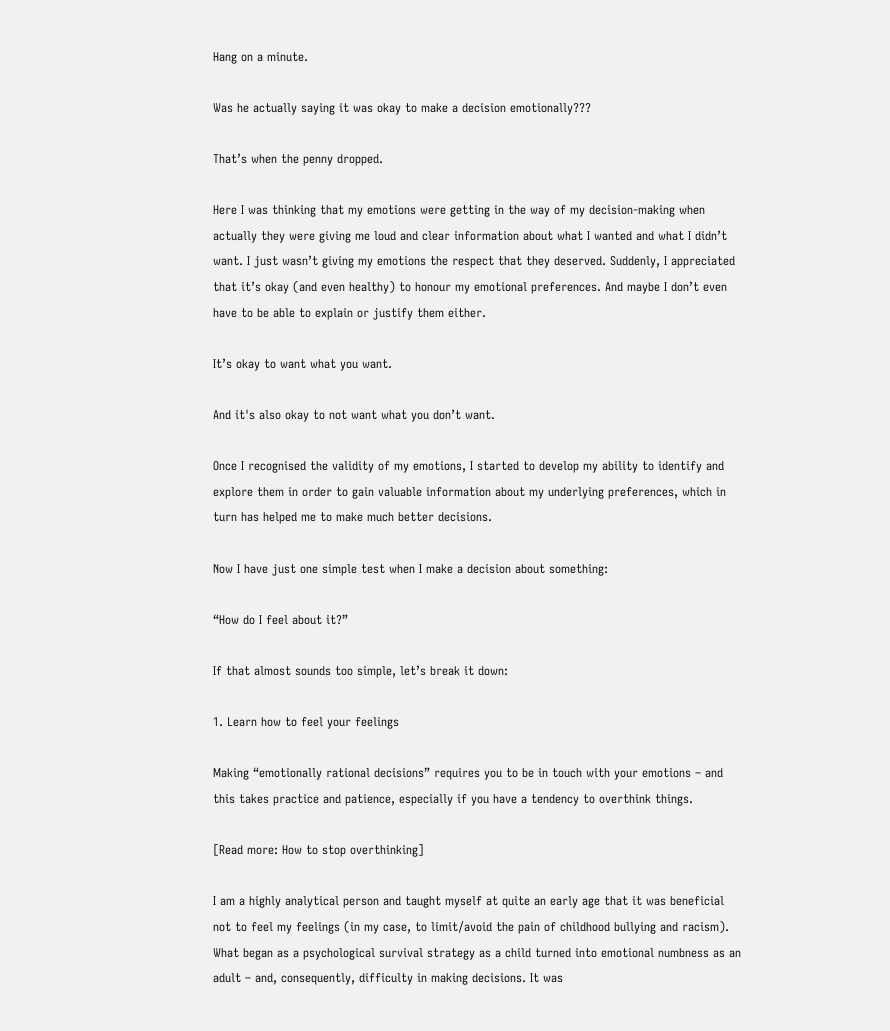Hang on a minute.

Was he actually saying it was okay to make a decision emotionally???

That’s when the penny dropped.

Here I was thinking that my emotions were getting in the way of my decision-making when actually they were giving me loud and clear information about what I wanted and what I didn’t want. I just wasn’t giving my emotions the respect that they deserved. Suddenly, I appreciated that it’s okay (and even healthy) to honour my emotional preferences. And maybe I don’t even have to be able to explain or justify them either.

It’s okay to want what you want.

And it's also okay to not want what you don’t want.

Once I recognised the validity of my emotions, I started to develop my ability to identify and explore them in order to gain valuable information about my underlying preferences, which in turn has helped me to make much better decisions.

Now I have just one simple test when I make a decision about something:

“How do I feel about it?”

If that almost sounds too simple, let’s break it down:

1. Learn how to feel your feelings

Making “emotionally rational decisions” requires you to be in touch with your emotions – and this takes practice and patience, especially if you have a tendency to overthink things.

[Read more: How to stop overthinking]

I am a highly analytical person and taught myself at quite an early age that it was beneficial not to feel my feelings (in my case, to limit/avoid the pain of childhood bullying and racism). What began as a psychological survival strategy as a child turned into emotional numbness as an adult – and, consequently, difficulty in making decisions. It was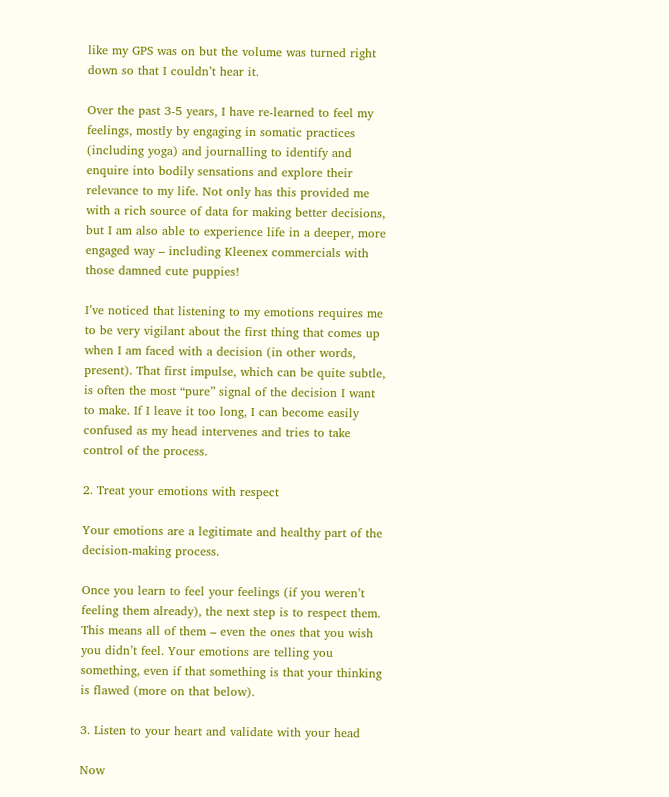like my GPS was on but the volume was turned right down so that I couldn’t hear it.

Over the past 3-5 years, I have re-learned to feel my feelings, mostly by engaging in somatic practices (including yoga) and journalling to identify and enquire into bodily sensations and explore their relevance to my life. Not only has this provided me with a rich source of data for making better decisions, but I am also able to experience life in a deeper, more engaged way – including Kleenex commercials with those damned cute puppies!

I’ve noticed that listening to my emotions requires me to be very vigilant about the first thing that comes up when I am faced with a decision (in other words, present). That first impulse, which can be quite subtle, is often the most “pure” signal of the decision I want to make. If I leave it too long, I can become easily confused as my head intervenes and tries to take control of the process.

2. Treat your emotions with respect

Your emotions are a legitimate and healthy part of the decision-making process.

Once you learn to feel your feelings (if you weren’t feeling them already), the next step is to respect them. This means all of them – even the ones that you wish you didn’t feel. Your emotions are telling you something, even if that something is that your thinking is flawed (more on that below).

3. Listen to your heart and validate with your head

Now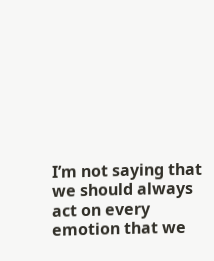I’m not saying that we should always act on every emotion that we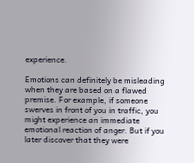experience.

Emotions can definitely be misleading when they are based on a flawed premise. For example, if someone swerves in front of you in traffic, you might experience an immediate emotional reaction of anger. But if you later discover that they were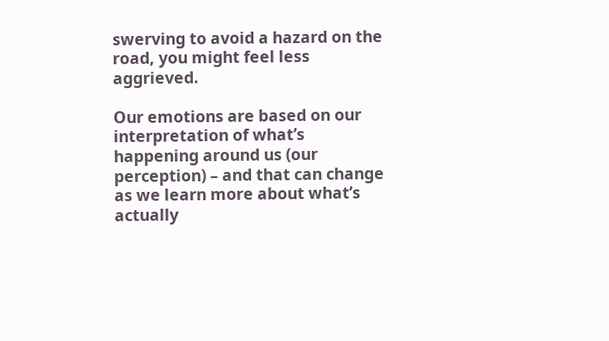swerving to avoid a hazard on the road, you might feel less aggrieved.

Our emotions are based on our interpretation of what’s happening around us (our perception) – and that can change as we learn more about what’s actually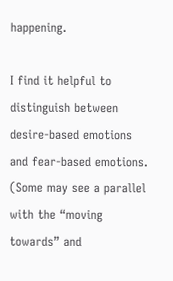happening.

I find it helpful to distinguish between desire-based emotions and fear-based emotions. (Some may see a parallel with the “moving towards” and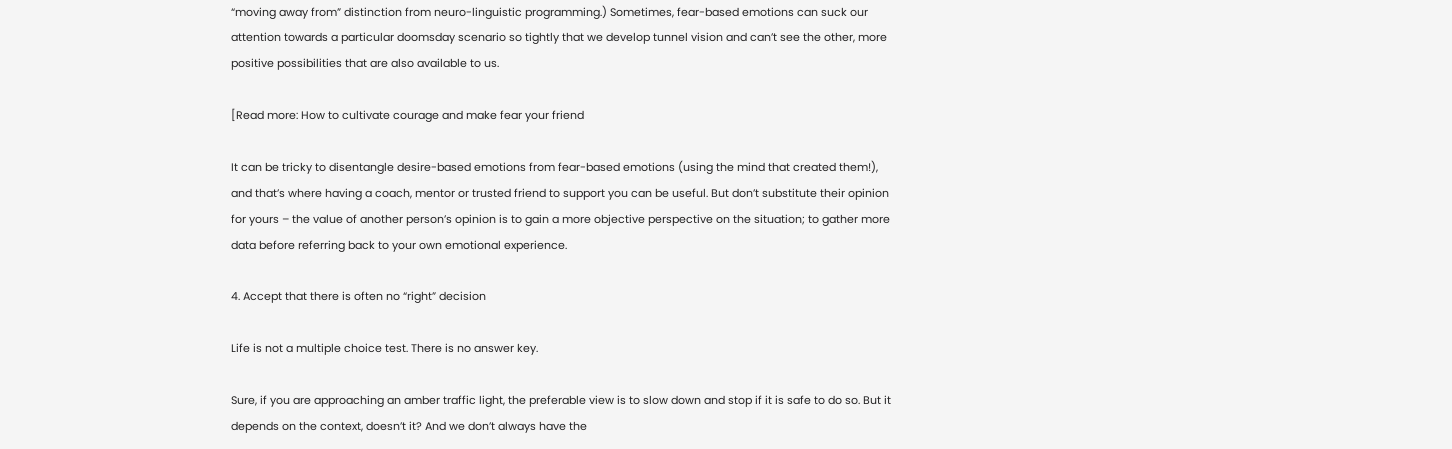“moving away from” distinction from neuro-linguistic programming.) Sometimes, fear-based emotions can suck our attention towards a particular doomsday scenario so tightly that we develop tunnel vision and can’t see the other, more positive possibilities that are also available to us.

[Read more: How to cultivate courage and make fear your friend

It can be tricky to disentangle desire-based emotions from fear-based emotions (using the mind that created them!), and that’s where having a coach, mentor or trusted friend to support you can be useful. But don’t substitute their opinion for yours – the value of another person’s opinion is to gain a more objective perspective on the situation; to gather more data before referring back to your own emotional experience.

4. Accept that there is often no “right” decision

Life is not a multiple choice test. There is no answer key.

Sure, if you are approaching an amber traffic light, the preferable view is to slow down and stop if it is safe to do so. But it depends on the context, doesn’t it? And we don’t always have the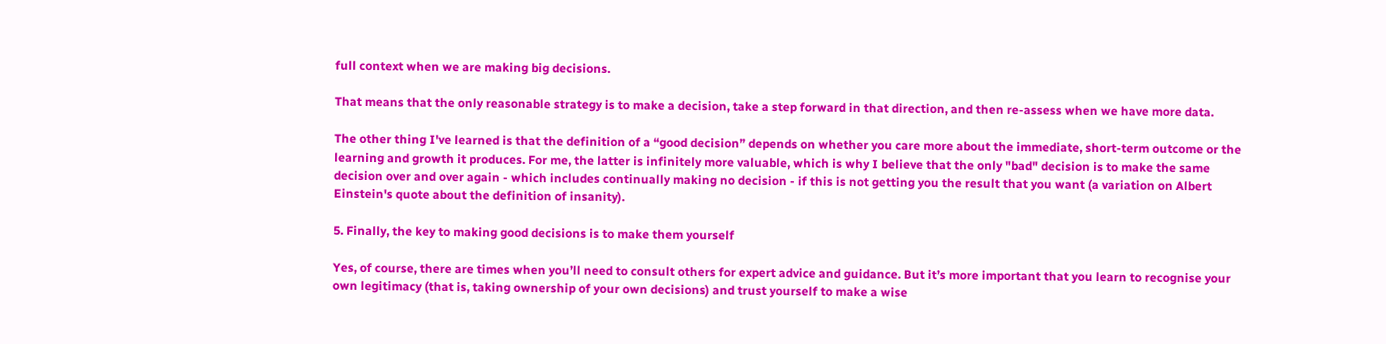full context when we are making big decisions.

That means that the only reasonable strategy is to make a decision, take a step forward in that direction, and then re-assess when we have more data.

The other thing I've learned is that the definition of a “good decision” depends on whether you care more about the immediate, short-term outcome or the learning and growth it produces. For me, the latter is infinitely more valuable, which is why I believe that the only "bad" decision is to make the same decision over and over again - which includes continually making no decision - if this is not getting you the result that you want (a variation on Albert Einstein's quote about the definition of insanity).

5. Finally, the key to making good decisions is to make them yourself

Yes, of course, there are times when you’ll need to consult others for expert advice and guidance. But it’s more important that you learn to recognise your own legitimacy (that is, taking ownership of your own decisions) and trust yourself to make a wise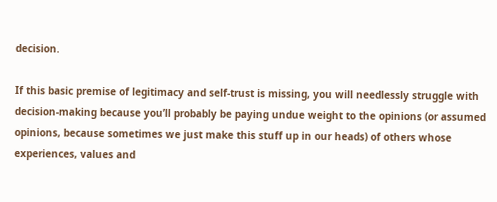decision.

If this basic premise of legitimacy and self-trust is missing, you will needlessly struggle with decision-making because you’ll probably be paying undue weight to the opinions (or assumed opinions, because sometimes we just make this stuff up in our heads) of others whose experiences, values and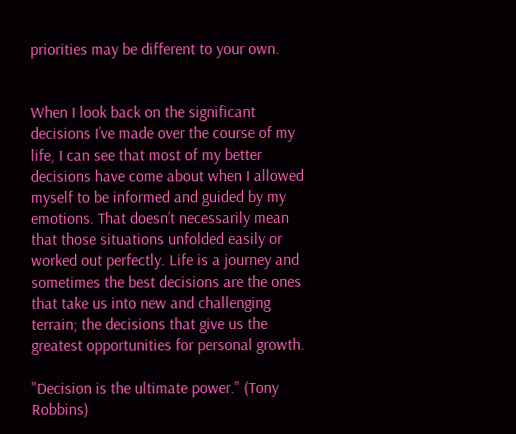priorities may be different to your own.


When I look back on the significant decisions I’ve made over the course of my life, I can see that most of my better decisions have come about when I allowed myself to be informed and guided by my emotions. That doesn’t necessarily mean that those situations unfolded easily or worked out perfectly. Life is a journey and sometimes the best decisions are the ones that take us into new and challenging terrain; the decisions that give us the greatest opportunities for personal growth.

"Decision is the ultimate power." (Tony Robbins)